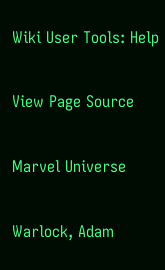Wiki User Tools: Help

View Page Source

Marvel Universe

Warlock, Adam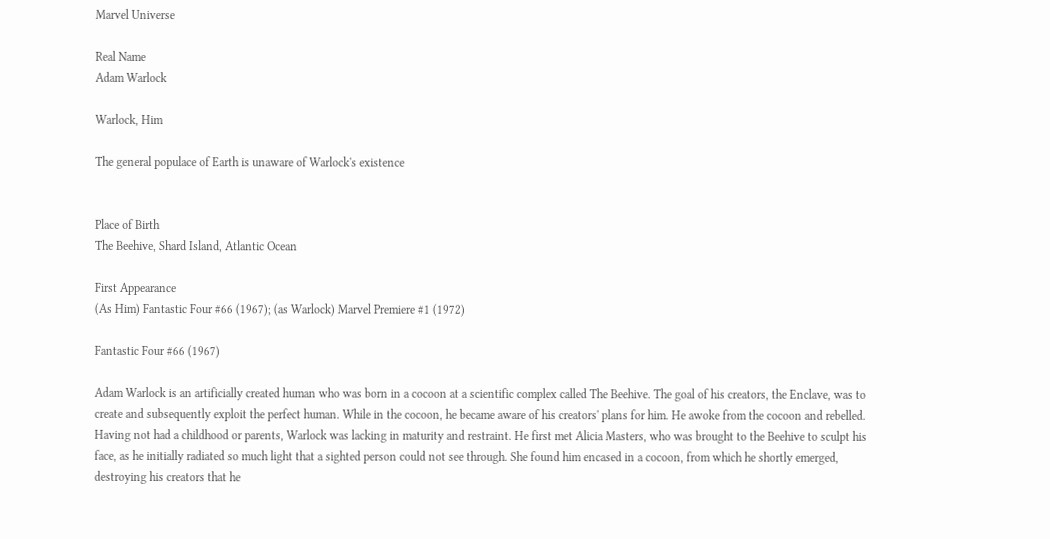Marvel Universe

Real Name
Adam Warlock

Warlock, Him

The general populace of Earth is unaware of Warlock's existence


Place of Birth
The Beehive, Shard Island, Atlantic Ocean

First Appearance
(As Him) Fantastic Four #66 (1967); (as Warlock) Marvel Premiere #1 (1972)

Fantastic Four #66 (1967)

Adam Warlock is an artificially created human who was born in a cocoon at a scientific complex called The Beehive. The goal of his creators, the Enclave, was to create and subsequently exploit the perfect human. While in the cocoon, he became aware of his creators' plans for him. He awoke from the cocoon and rebelled. Having not had a childhood or parents, Warlock was lacking in maturity and restraint. He first met Alicia Masters, who was brought to the Beehive to sculpt his face, as he initially radiated so much light that a sighted person could not see through. She found him encased in a cocoon, from which he shortly emerged, destroying his creators that he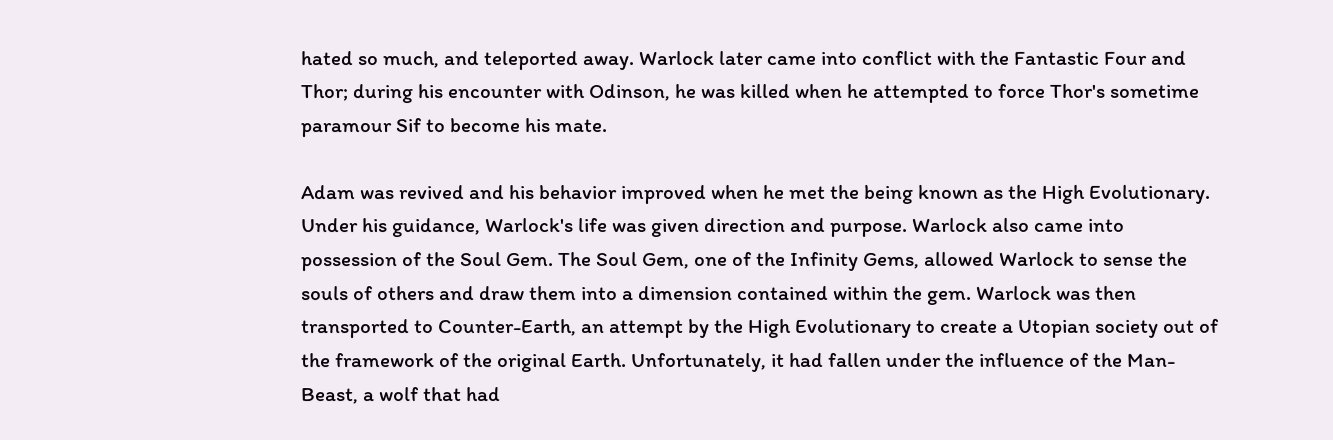hated so much, and teleported away. Warlock later came into conflict with the Fantastic Four and Thor; during his encounter with Odinson, he was killed when he attempted to force Thor's sometime paramour Sif to become his mate.

Adam was revived and his behavior improved when he met the being known as the High Evolutionary. Under his guidance, Warlock's life was given direction and purpose. Warlock also came into possession of the Soul Gem. The Soul Gem, one of the Infinity Gems, allowed Warlock to sense the souls of others and draw them into a dimension contained within the gem. Warlock was then transported to Counter-Earth, an attempt by the High Evolutionary to create a Utopian society out of the framework of the original Earth. Unfortunately, it had fallen under the influence of the Man-Beast, a wolf that had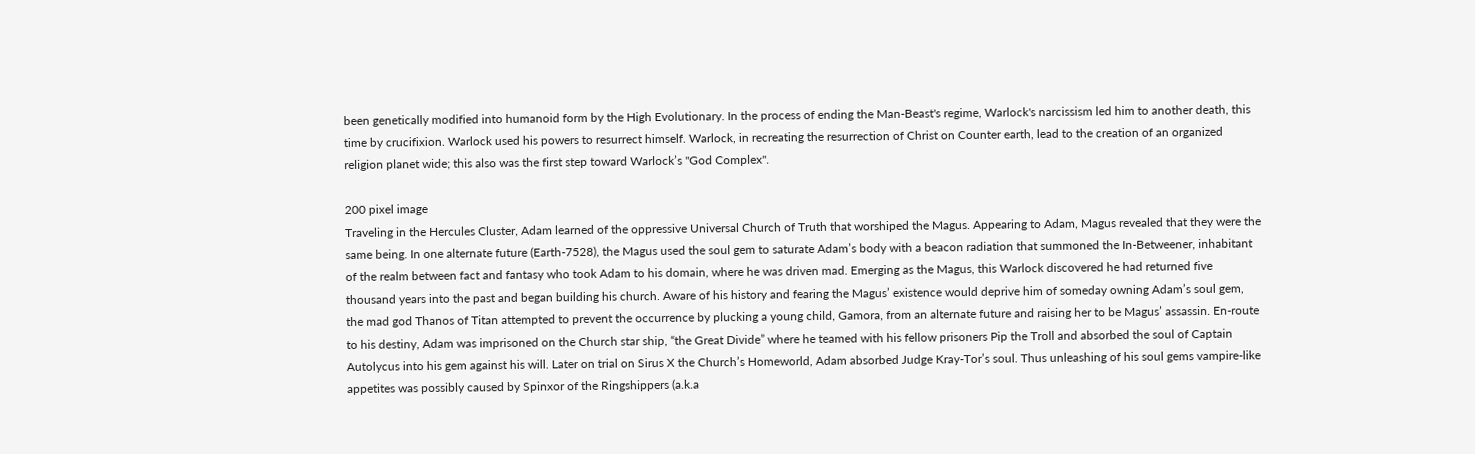been genetically modified into humanoid form by the High Evolutionary. In the process of ending the Man-Beast's regime, Warlock's narcissism led him to another death, this time by crucifixion. Warlock used his powers to resurrect himself. Warlock, in recreating the resurrection of Christ on Counter earth, lead to the creation of an organized religion planet wide; this also was the first step toward Warlock’s "God Complex".

200 pixel image
Traveling in the Hercules Cluster, Adam learned of the oppressive Universal Church of Truth that worshiped the Magus. Appearing to Adam, Magus revealed that they were the same being. In one alternate future (Earth-7528), the Magus used the soul gem to saturate Adam’s body with a beacon radiation that summoned the In-Betweener, inhabitant of the realm between fact and fantasy who took Adam to his domain, where he was driven mad. Emerging as the Magus, this Warlock discovered he had returned five thousand years into the past and began building his church. Aware of his history and fearing the Magus’ existence would deprive him of someday owning Adam’s soul gem, the mad god Thanos of Titan attempted to prevent the occurrence by plucking a young child, Gamora, from an alternate future and raising her to be Magus’ assassin. En-route to his destiny, Adam was imprisoned on the Church star ship, “the Great Divide” where he teamed with his fellow prisoners Pip the Troll and absorbed the soul of Captain Autolycus into his gem against his will. Later on trial on Sirus X the Church’s Homeworld, Adam absorbed Judge Kray-Tor’s soul. Thus unleashing of his soul gems vampire-like appetites was possibly caused by Spinxor of the Ringshippers (a.k.a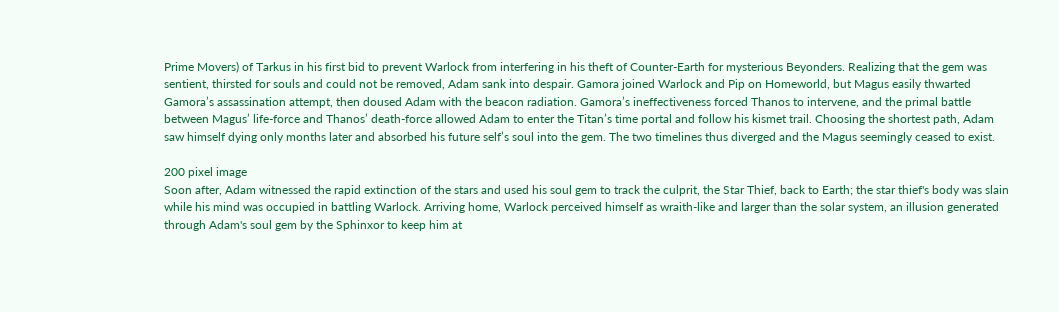Prime Movers) of Tarkus in his first bid to prevent Warlock from interfering in his theft of Counter-Earth for mysterious Beyonders. Realizing that the gem was sentient, thirsted for souls and could not be removed, Adam sank into despair. Gamora joined Warlock and Pip on Homeworld, but Magus easily thwarted Gamora’s assassination attempt, then doused Adam with the beacon radiation. Gamora’s ineffectiveness forced Thanos to intervene, and the primal battle between Magus’ life-force and Thanos’ death-force allowed Adam to enter the Titan’s time portal and follow his kismet trail. Choosing the shortest path, Adam saw himself dying only months later and absorbed his future self’s soul into the gem. The two timelines thus diverged and the Magus seemingly ceased to exist.

200 pixel image
Soon after, Adam witnessed the rapid extinction of the stars and used his soul gem to track the culprit, the Star Thief, back to Earth; the star thief's body was slain while his mind was occupied in battling Warlock. Arriving home, Warlock perceived himself as wraith-like and larger than the solar system, an illusion generated through Adam's soul gem by the Sphinxor to keep him at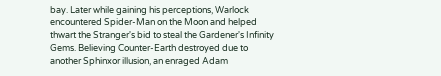bay. Later while gaining his perceptions, Warlock encountered Spider-Man on the Moon and helped thwart the Stranger's bid to steal the Gardener's Infinity Gems. Believing Counter-Earth destroyed due to another Sphinxor illusion, an enraged Adam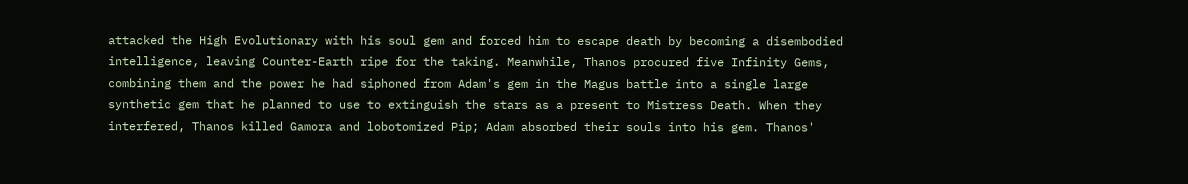attacked the High Evolutionary with his soul gem and forced him to escape death by becoming a disembodied intelligence, leaving Counter-Earth ripe for the taking. Meanwhile, Thanos procured five Infinity Gems, combining them and the power he had siphoned from Adam's gem in the Magus battle into a single large synthetic gem that he planned to use to extinguish the stars as a present to Mistress Death. When they interfered, Thanos killed Gamora and lobotomized Pip; Adam absorbed their souls into his gem. Thanos'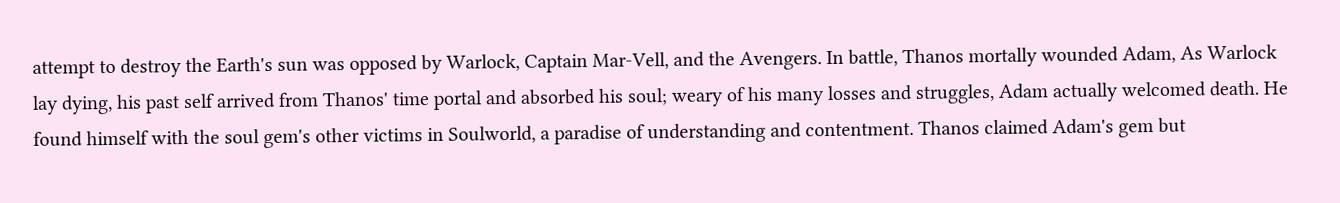attempt to destroy the Earth's sun was opposed by Warlock, Captain Mar-Vell, and the Avengers. In battle, Thanos mortally wounded Adam, As Warlock lay dying, his past self arrived from Thanos' time portal and absorbed his soul; weary of his many losses and struggles, Adam actually welcomed death. He found himself with the soul gem's other victims in Soulworld, a paradise of understanding and contentment. Thanos claimed Adam's gem but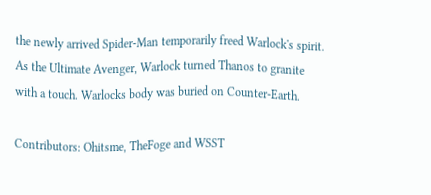the newly arrived Spider-Man temporarily freed Warlock's spirit. As the Ultimate Avenger, Warlock turned Thanos to granite with a touch. Warlocks body was buried on Counter-Earth.

Contributors: Ohitsme, TheFoge and WSST